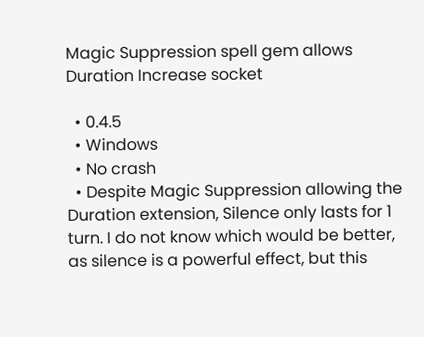Magic Suppression spell gem allows Duration Increase socket

  • 0.4.5
  • Windows
  • No crash
  • Despite Magic Suppression allowing the Duration extension, Silence only lasts for 1 turn. I do not know which would be better, as silence is a powerful effect, but this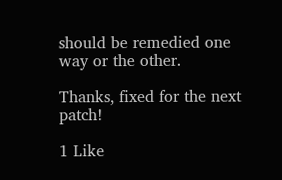should be remedied one way or the other.

Thanks, fixed for the next patch!

1 Like